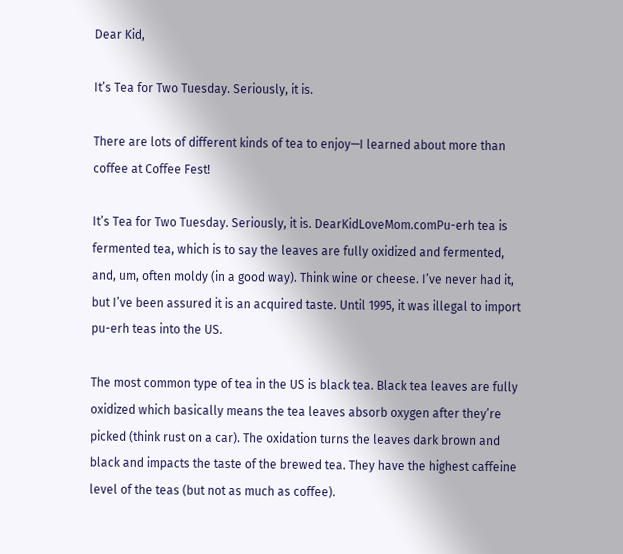Dear Kid,

It’s Tea for Two Tuesday. Seriously, it is.

There are lots of different kinds of tea to enjoy—I learned about more than coffee at Coffee Fest!

It’s Tea for Two Tuesday. Seriously, it is. DearKidLoveMom.comPu-erh tea is fermented tea, which is to say the leaves are fully oxidized and fermented, and, um, often moldy (in a good way). Think wine or cheese. I’ve never had it, but I’ve been assured it is an acquired taste. Until 1995, it was illegal to import pu-erh teas into the US.

The most common type of tea in the US is black tea. Black tea leaves are fully oxidized which basically means the tea leaves absorb oxygen after they’re picked (think rust on a car). The oxidation turns the leaves dark brown and black and impacts the taste of the brewed tea. They have the highest caffeine level of the teas (but not as much as coffee).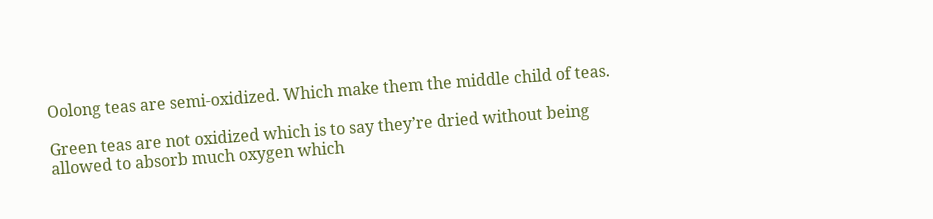Oolong teas are semi-oxidized. Which make them the middle child of teas.

Green teas are not oxidized which is to say they’re dried without being allowed to absorb much oxygen which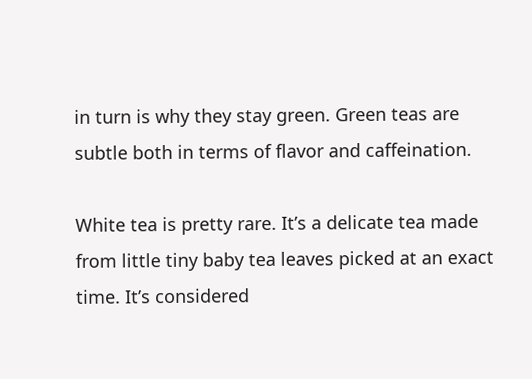in turn is why they stay green. Green teas are subtle both in terms of flavor and caffeination.

White tea is pretty rare. It’s a delicate tea made from little tiny baby tea leaves picked at an exact time. It’s considered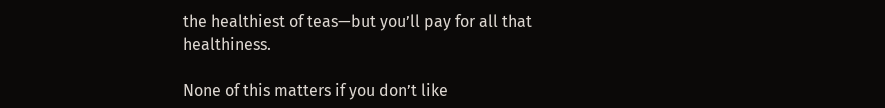the healthiest of teas—but you’ll pay for all that healthiness.

None of this matters if you don’t like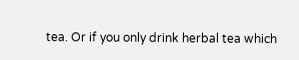tea. Or if you only drink herbal tea which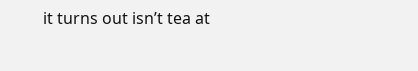it turns out isn’t tea at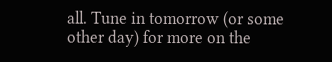all. Tune in tomorrow (or some other day) for more on the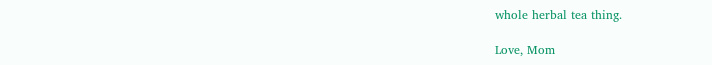whole herbal tea thing.

Love, Mom